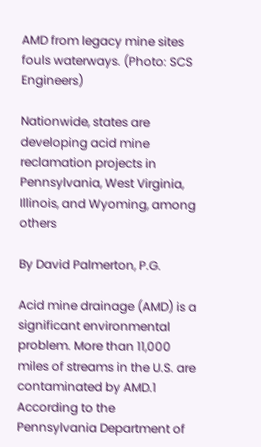AMD from legacy mine sites fouls waterways. (Photo: SCS Engineers)

Nationwide, states are developing acid mine reclamation projects in Pennsylvania, West Virginia, Illinois, and Wyoming, among others

By David Palmerton, P.G.

Acid mine drainage (AMD) is a significant environmental problem. More than 11,000 miles of streams in the U.S. are contaminated by AMD.1 According to the Pennsylvania Department of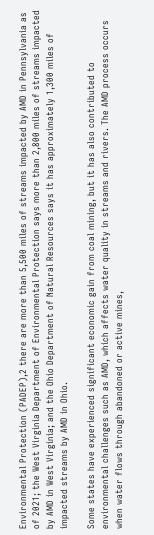Environmental Protection (PADEP),2 there are more than 5,500 miles of streams impacted by AMD in Pennsylvania as of 2021; the West Virginia Department of Environmental Protection says more than 2,800 miles of streams impacted by AMD in West Virginia; and the Ohio Department of Natural Resources says it has approximately 1,300 miles of impacted streams by AMD in Ohio.

Some states have experienced significant economic gain from coal mining, but it has also contributed to environmental challenges such as AMD, which affects water quality in streams and rivers. The AMD process occurs when water flows through abandoned or active mines,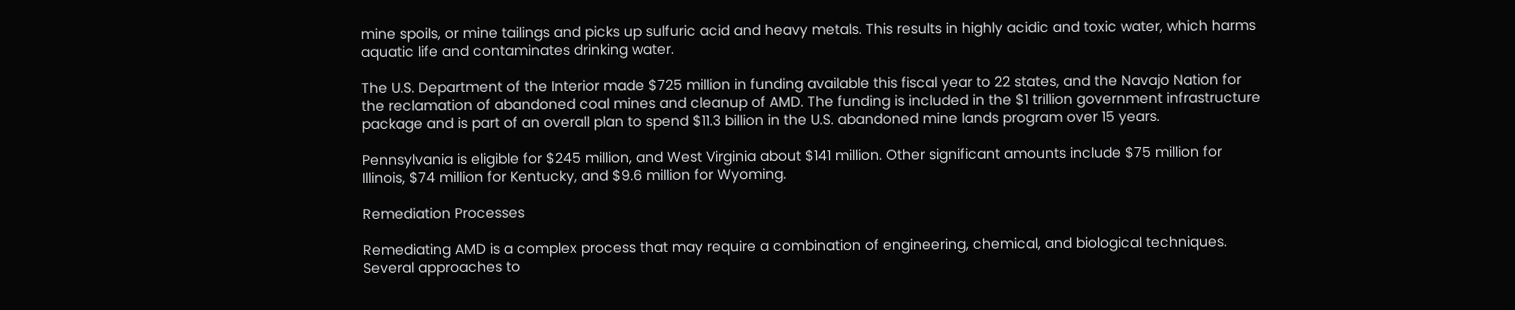mine spoils, or mine tailings and picks up sulfuric acid and heavy metals. This results in highly acidic and toxic water, which harms aquatic life and contaminates drinking water.

The U.S. Department of the Interior made $725 million in funding available this fiscal year to 22 states, and the Navajo Nation for the reclamation of abandoned coal mines and cleanup of AMD. The funding is included in the $1 trillion government infrastructure package and is part of an overall plan to spend $11.3 billion in the U.S. abandoned mine lands program over 15 years.

Pennsylvania is eligible for $245 million, and West Virginia about $141 million. Other significant amounts include $75 million for Illinois, $74 million for Kentucky, and $9.6 million for Wyoming.

Remediation Processes

Remediating AMD is a complex process that may require a combination of engineering, chemical, and biological techniques. Several approaches to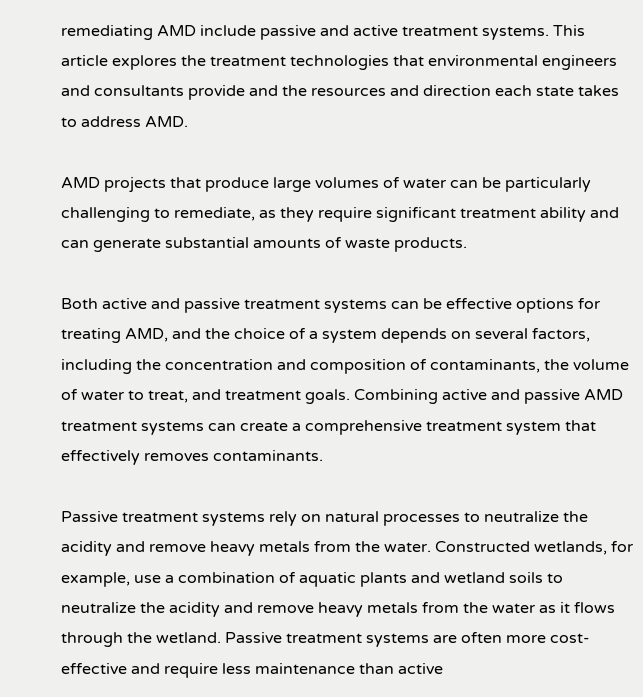remediating AMD include passive and active treatment systems. This article explores the treatment technologies that environmental engineers and consultants provide and the resources and direction each state takes to address AMD.

AMD projects that produce large volumes of water can be particularly challenging to remediate, as they require significant treatment ability and can generate substantial amounts of waste products.

Both active and passive treatment systems can be effective options for treating AMD, and the choice of a system depends on several factors, including the concentration and composition of contaminants, the volume of water to treat, and treatment goals. Combining active and passive AMD treatment systems can create a comprehensive treatment system that effectively removes contaminants.

Passive treatment systems rely on natural processes to neutralize the acidity and remove heavy metals from the water. Constructed wetlands, for example, use a combination of aquatic plants and wetland soils to neutralize the acidity and remove heavy metals from the water as it flows through the wetland. Passive treatment systems are often more cost-effective and require less maintenance than active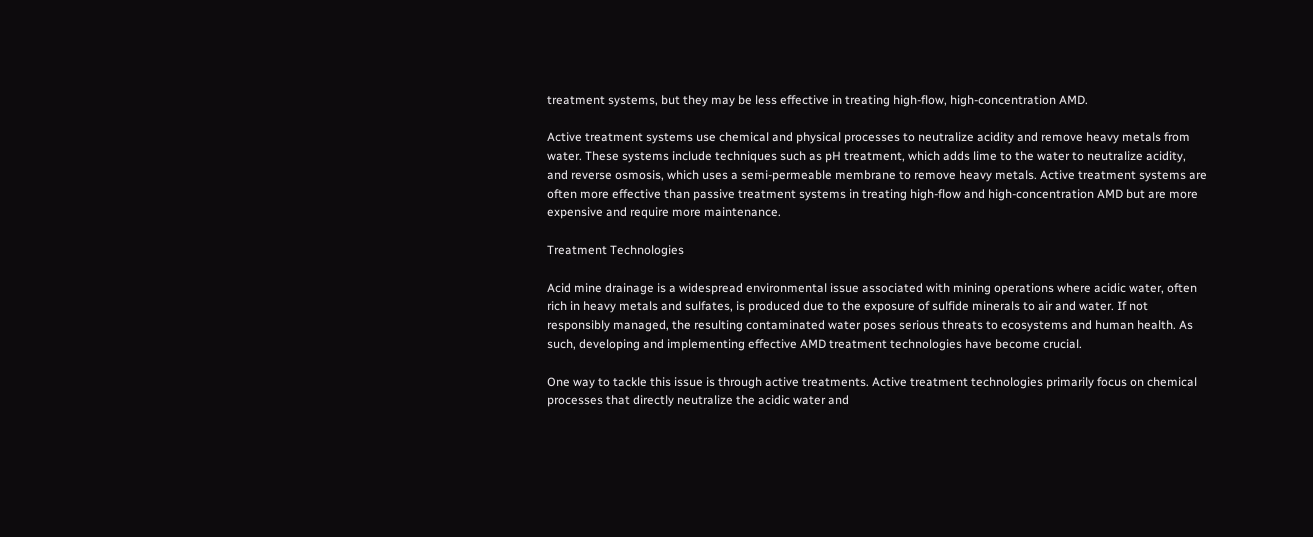treatment systems, but they may be less effective in treating high-flow, high-concentration AMD.

Active treatment systems use chemical and physical processes to neutralize acidity and remove heavy metals from water. These systems include techniques such as pH treatment, which adds lime to the water to neutralize acidity, and reverse osmosis, which uses a semi-permeable membrane to remove heavy metals. Active treatment systems are often more effective than passive treatment systems in treating high-flow and high-concentration AMD but are more expensive and require more maintenance.

Treatment Technologies

Acid mine drainage is a widespread environmental issue associated with mining operations where acidic water, often rich in heavy metals and sulfates, is produced due to the exposure of sulfide minerals to air and water. If not responsibly managed, the resulting contaminated water poses serious threats to ecosystems and human health. As such, developing and implementing effective AMD treatment technologies have become crucial.

One way to tackle this issue is through active treatments. Active treatment technologies primarily focus on chemical processes that directly neutralize the acidic water and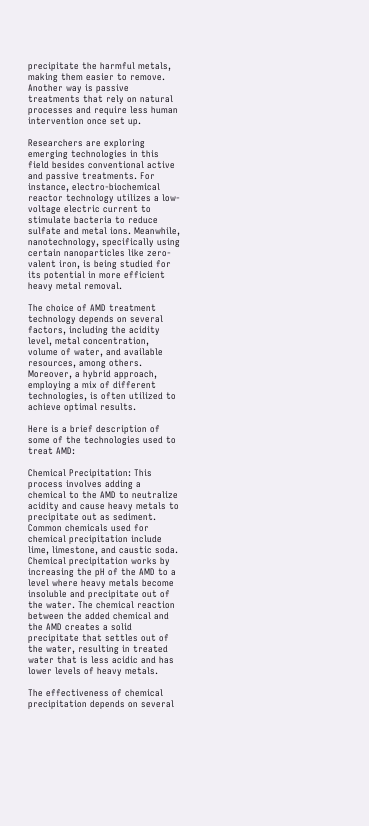precipitate the harmful metals, making them easier to remove. Another way is passive treatments that rely on natural processes and require less human intervention once set up.

Researchers are exploring emerging technologies in this field besides conventional active and passive treatments. For instance, electro-biochemical reactor technology utilizes a low-voltage electric current to stimulate bacteria to reduce sulfate and metal ions. Meanwhile, nanotechnology, specifically using certain nanoparticles like zero-valent iron, is being studied for its potential in more efficient heavy metal removal.

The choice of AMD treatment technology depends on several factors, including the acidity level, metal concentration, volume of water, and available resources, among others. Moreover, a hybrid approach, employing a mix of different technologies, is often utilized to achieve optimal results.

Here is a brief description of some of the technologies used to treat AMD:

Chemical Precipitation: This process involves adding a chemical to the AMD to neutralize acidity and cause heavy metals to precipitate out as sediment. Common chemicals used for chemical precipitation include lime, limestone, and caustic soda. Chemical precipitation works by increasing the pH of the AMD to a level where heavy metals become insoluble and precipitate out of the water. The chemical reaction between the added chemical and the AMD creates a solid precipitate that settles out of the water, resulting in treated water that is less acidic and has lower levels of heavy metals.

The effectiveness of chemical precipitation depends on several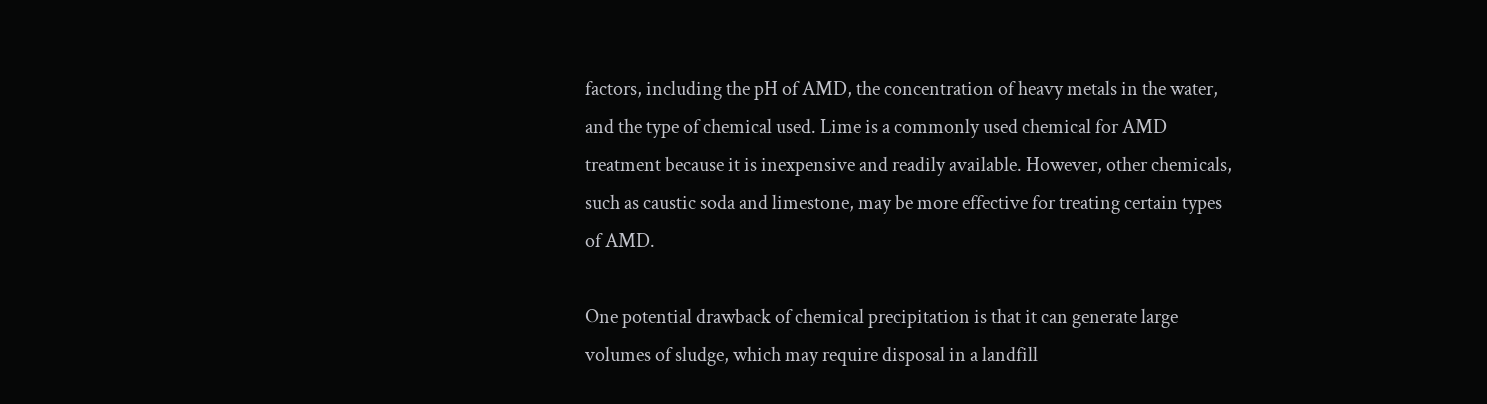factors, including the pH of AMD, the concentration of heavy metals in the water, and the type of chemical used. Lime is a commonly used chemical for AMD treatment because it is inexpensive and readily available. However, other chemicals, such as caustic soda and limestone, may be more effective for treating certain types of AMD.

One potential drawback of chemical precipitation is that it can generate large volumes of sludge, which may require disposal in a landfill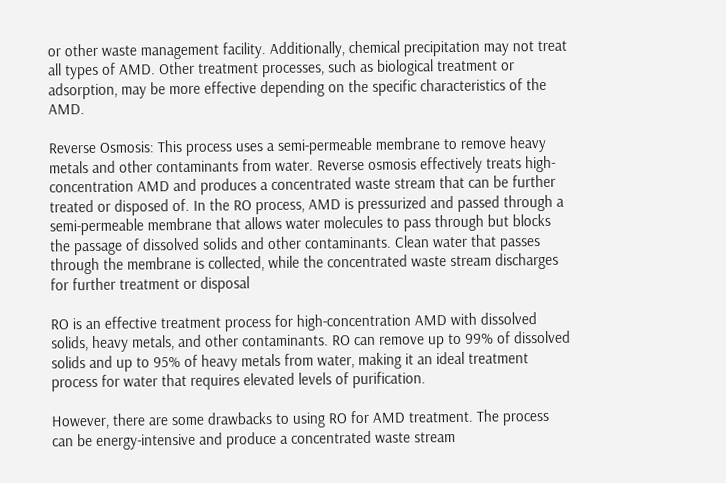or other waste management facility. Additionally, chemical precipitation may not treat all types of AMD. Other treatment processes, such as biological treatment or adsorption, may be more effective depending on the specific characteristics of the AMD.

Reverse Osmosis: This process uses a semi-permeable membrane to remove heavy metals and other contaminants from water. Reverse osmosis effectively treats high-concentration AMD and produces a concentrated waste stream that can be further treated or disposed of. In the RO process, AMD is pressurized and passed through a semi-permeable membrane that allows water molecules to pass through but blocks the passage of dissolved solids and other contaminants. Clean water that passes through the membrane is collected, while the concentrated waste stream discharges for further treatment or disposal

RO is an effective treatment process for high-concentration AMD with dissolved solids, heavy metals, and other contaminants. RO can remove up to 99% of dissolved solids and up to 95% of heavy metals from water, making it an ideal treatment process for water that requires elevated levels of purification.

However, there are some drawbacks to using RO for AMD treatment. The process can be energy-intensive and produce a concentrated waste stream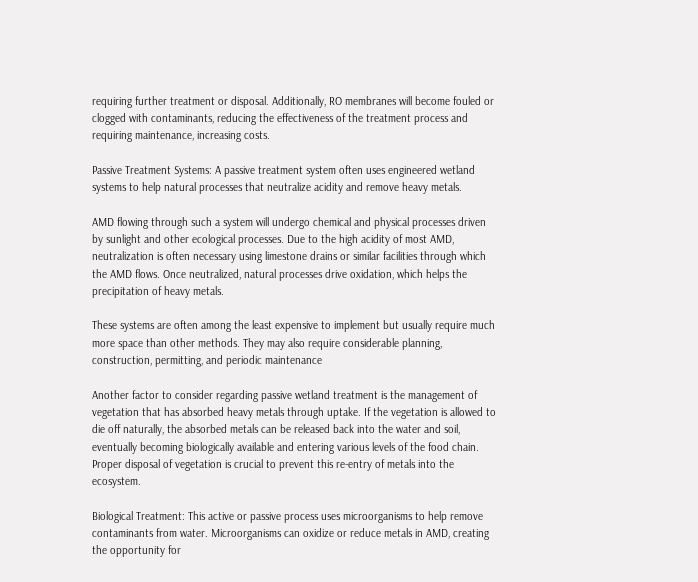requiring further treatment or disposal. Additionally, RO membranes will become fouled or clogged with contaminants, reducing the effectiveness of the treatment process and requiring maintenance, increasing costs.

Passive Treatment Systems: A passive treatment system often uses engineered wetland systems to help natural processes that neutralize acidity and remove heavy metals.

AMD flowing through such a system will undergo chemical and physical processes driven by sunlight and other ecological processes. Due to the high acidity of most AMD, neutralization is often necessary using limestone drains or similar facilities through which the AMD flows. Once neutralized, natural processes drive oxidation, which helps the precipitation of heavy metals.

These systems are often among the least expensive to implement but usually require much more space than other methods. They may also require considerable planning, construction, permitting, and periodic maintenance

Another factor to consider regarding passive wetland treatment is the management of vegetation that has absorbed heavy metals through uptake. If the vegetation is allowed to die off naturally, the absorbed metals can be released back into the water and soil, eventually becoming biologically available and entering various levels of the food chain. Proper disposal of vegetation is crucial to prevent this re-entry of metals into the ecosystem.

Biological Treatment: This active or passive process uses microorganisms to help remove contaminants from water. Microorganisms can oxidize or reduce metals in AMD, creating the opportunity for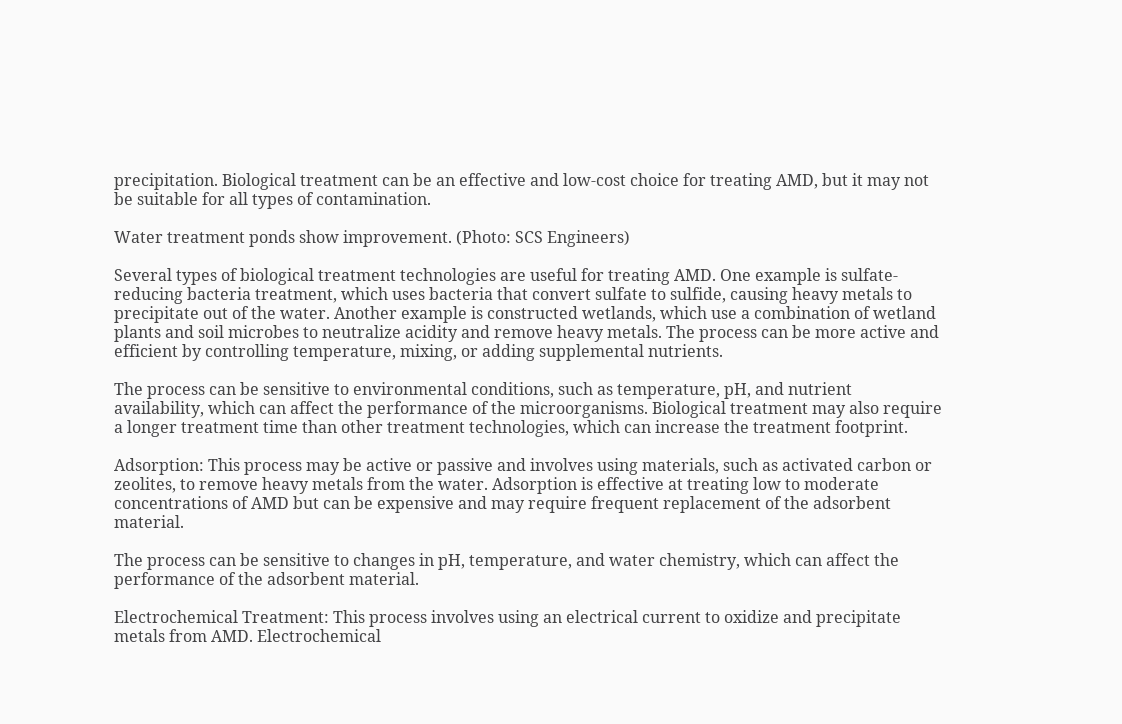precipitation. Biological treatment can be an effective and low-cost choice for treating AMD, but it may not be suitable for all types of contamination.

Water treatment ponds show improvement. (Photo: SCS Engineers)

Several types of biological treatment technologies are useful for treating AMD. One example is sulfate-reducing bacteria treatment, which uses bacteria that convert sulfate to sulfide, causing heavy metals to precipitate out of the water. Another example is constructed wetlands, which use a combination of wetland plants and soil microbes to neutralize acidity and remove heavy metals. The process can be more active and efficient by controlling temperature, mixing, or adding supplemental nutrients.

The process can be sensitive to environmental conditions, such as temperature, pH, and nutrient availability, which can affect the performance of the microorganisms. Biological treatment may also require a longer treatment time than other treatment technologies, which can increase the treatment footprint.

Adsorption: This process may be active or passive and involves using materials, such as activated carbon or zeolites, to remove heavy metals from the water. Adsorption is effective at treating low to moderate concentrations of AMD but can be expensive and may require frequent replacement of the adsorbent material.

The process can be sensitive to changes in pH, temperature, and water chemistry, which can affect the performance of the adsorbent material.

Electrochemical Treatment: This process involves using an electrical current to oxidize and precipitate metals from AMD. Electrochemical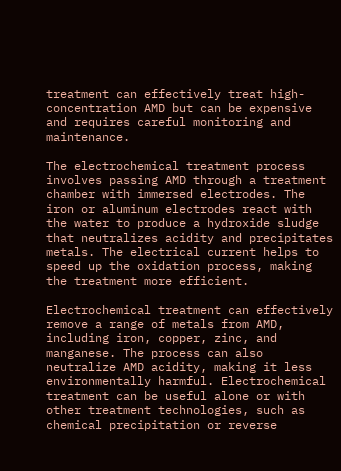treatment can effectively treat high-concentration AMD but can be expensive and requires careful monitoring and maintenance.

The electrochemical treatment process involves passing AMD through a treatment chamber with immersed electrodes. The iron or aluminum electrodes react with the water to produce a hydroxide sludge that neutralizes acidity and precipitates metals. The electrical current helps to speed up the oxidation process, making the treatment more efficient.

Electrochemical treatment can effectively remove a range of metals from AMD, including iron, copper, zinc, and manganese. The process can also neutralize AMD acidity, making it less environmentally harmful. Electrochemical treatment can be useful alone or with other treatment technologies, such as chemical precipitation or reverse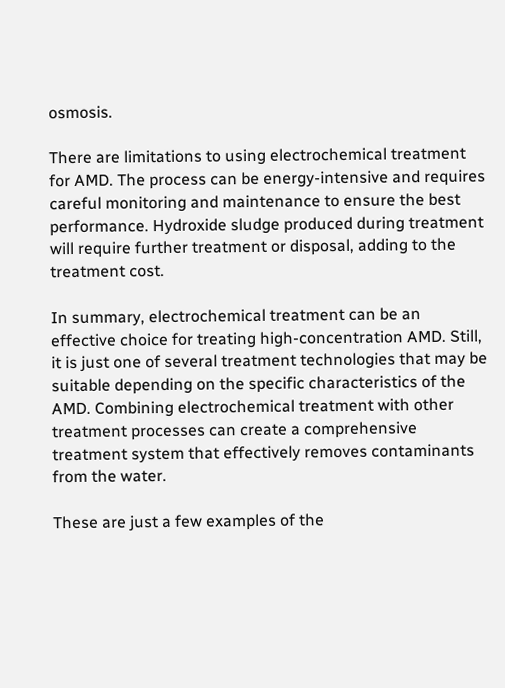osmosis.

There are limitations to using electrochemical treatment for AMD. The process can be energy-intensive and requires careful monitoring and maintenance to ensure the best performance. Hydroxide sludge produced during treatment will require further treatment or disposal, adding to the treatment cost.

In summary, electrochemical treatment can be an effective choice for treating high-concentration AMD. Still, it is just one of several treatment technologies that may be suitable depending on the specific characteristics of the AMD. Combining electrochemical treatment with other treatment processes can create a comprehensive treatment system that effectively removes contaminants from the water.

These are just a few examples of the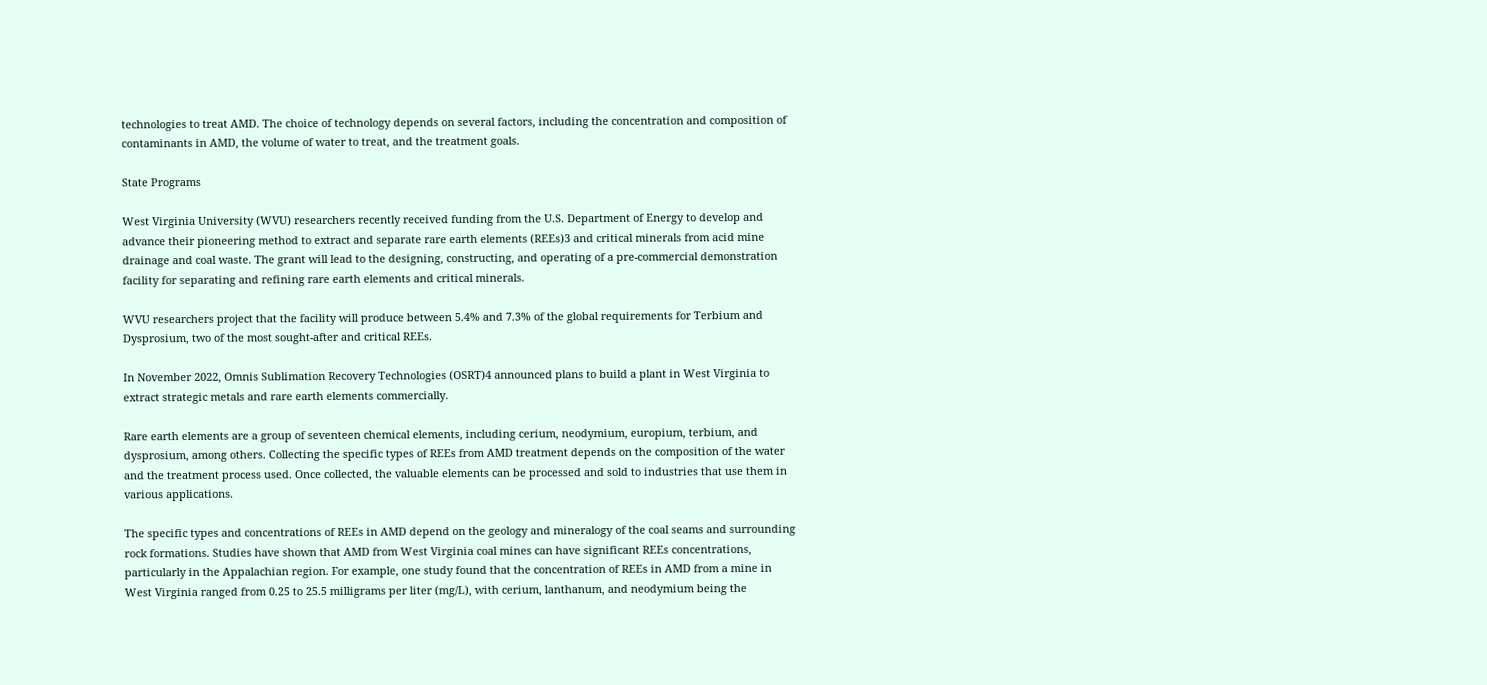technologies to treat AMD. The choice of technology depends on several factors, including the concentration and composition of contaminants in AMD, the volume of water to treat, and the treatment goals.

State Programs

West Virginia University (WVU) researchers recently received funding from the U.S. Department of Energy to develop and advance their pioneering method to extract and separate rare earth elements (REEs)3 and critical minerals from acid mine drainage and coal waste. The grant will lead to the designing, constructing, and operating of a pre-commercial demonstration facility for separating and refining rare earth elements and critical minerals.

WVU researchers project that the facility will produce between 5.4% and 7.3% of the global requirements for Terbium and Dysprosium, two of the most sought-after and critical REEs.

In November 2022, Omnis Sublimation Recovery Technologies (OSRT)4 announced plans to build a plant in West Virginia to extract strategic metals and rare earth elements commercially.

Rare earth elements are a group of seventeen chemical elements, including cerium, neodymium, europium, terbium, and dysprosium, among others. Collecting the specific types of REEs from AMD treatment depends on the composition of the water and the treatment process used. Once collected, the valuable elements can be processed and sold to industries that use them in various applications.

The specific types and concentrations of REEs in AMD depend on the geology and mineralogy of the coal seams and surrounding rock formations. Studies have shown that AMD from West Virginia coal mines can have significant REEs concentrations, particularly in the Appalachian region. For example, one study found that the concentration of REEs in AMD from a mine in West Virginia ranged from 0.25 to 25.5 milligrams per liter (mg/L), with cerium, lanthanum, and neodymium being the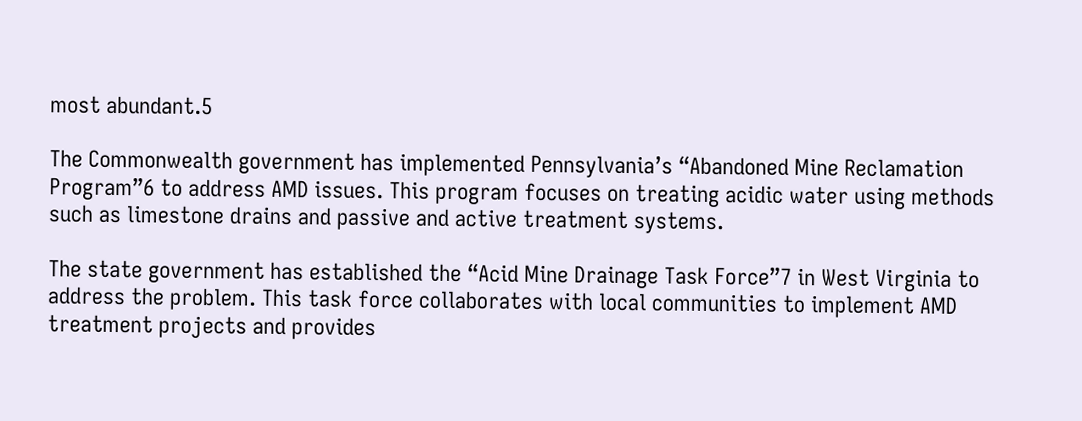most abundant.5

The Commonwealth government has implemented Pennsylvania’s “Abandoned Mine Reclamation Program”6 to address AMD issues. This program focuses on treating acidic water using methods such as limestone drains and passive and active treatment systems.

The state government has established the “Acid Mine Drainage Task Force”7 in West Virginia to address the problem. This task force collaborates with local communities to implement AMD treatment projects and provides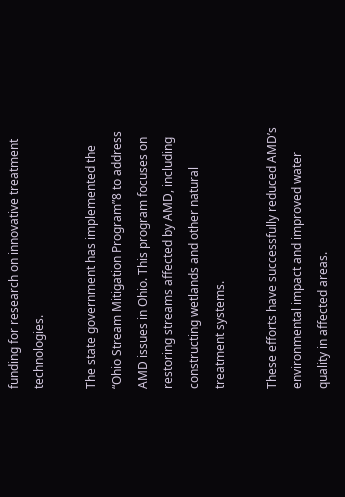funding for research on innovative treatment technologies.

The state government has implemented the “Ohio Stream Mitigation Program”8 to address AMD issues in Ohio. This program focuses on restoring streams affected by AMD, including constructing wetlands and other natural treatment systems.

These efforts have successfully reduced AMD’s environmental impact and improved water quality in affected areas.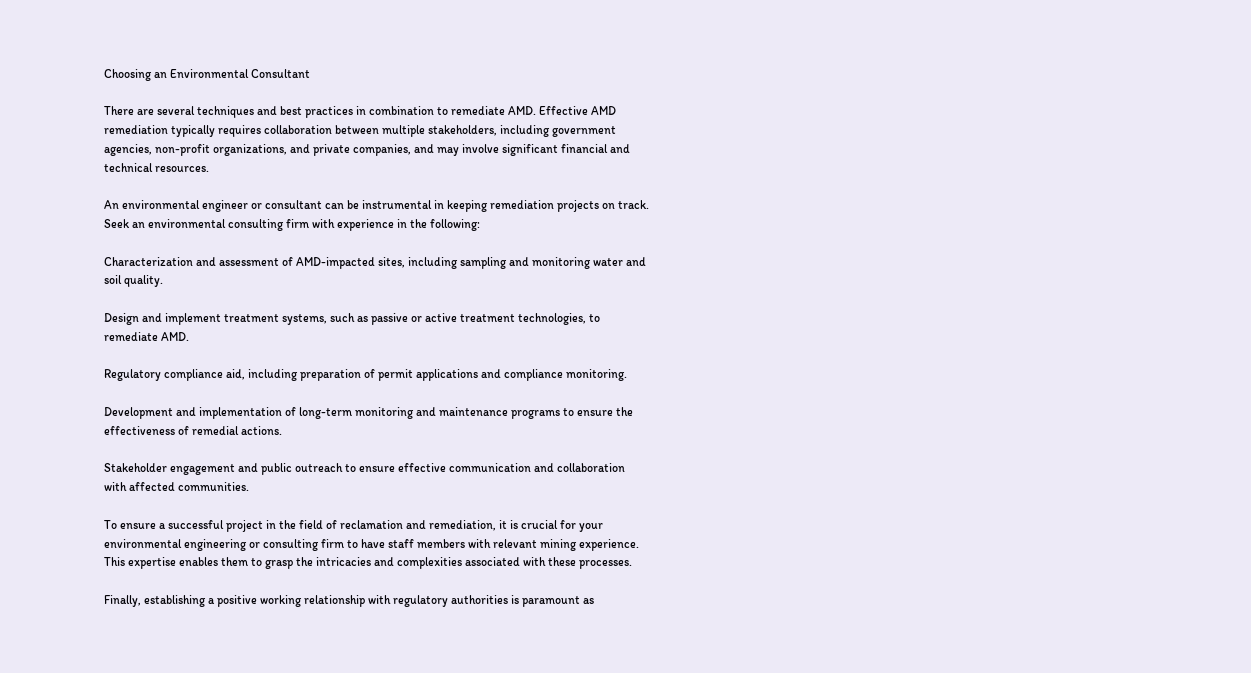Choosing an Environmental Consultant

There are several techniques and best practices in combination to remediate AMD. Effective AMD remediation typically requires collaboration between multiple stakeholders, including government agencies, non-profit organizations, and private companies, and may involve significant financial and technical resources.

An environmental engineer or consultant can be instrumental in keeping remediation projects on track. Seek an environmental consulting firm with experience in the following:

Characterization and assessment of AMD-impacted sites, including sampling and monitoring water and soil quality.

Design and implement treatment systems, such as passive or active treatment technologies, to remediate AMD.

Regulatory compliance aid, including preparation of permit applications and compliance monitoring.

Development and implementation of long-term monitoring and maintenance programs to ensure the effectiveness of remedial actions.

Stakeholder engagement and public outreach to ensure effective communication and collaboration with affected communities.

To ensure a successful project in the field of reclamation and remediation, it is crucial for your environmental engineering or consulting firm to have staff members with relevant mining experience. This expertise enables them to grasp the intricacies and complexities associated with these processes.

Finally, establishing a positive working relationship with regulatory authorities is paramount as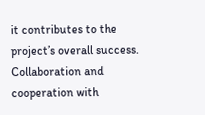it contributes to the project’s overall success. Collaboration and cooperation with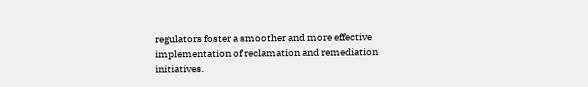regulators foster a smoother and more effective implementation of reclamation and remediation initiatives.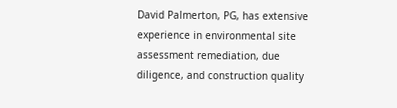David Palmerton, PG, has extensive experience in environmental site assessment remediation, due diligence, and construction quality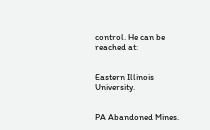control. He can be reached at:


Eastern Illinois University.


PA Abandoned Mines.